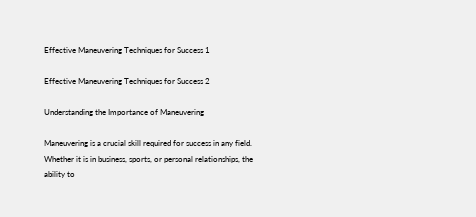Effective Maneuvering Techniques for Success 1

Effective Maneuvering Techniques for Success 2

Understanding the Importance of Maneuvering

Maneuvering is a crucial skill required for success in any field. Whether it is in business, sports, or personal relationships, the ability to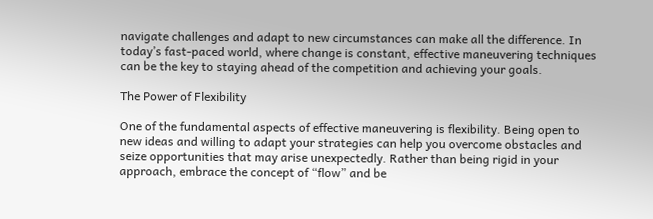navigate challenges and adapt to new circumstances can make all the difference. In today’s fast-paced world, where change is constant, effective maneuvering techniques can be the key to staying ahead of the competition and achieving your goals.

The Power of Flexibility

One of the fundamental aspects of effective maneuvering is flexibility. Being open to new ideas and willing to adapt your strategies can help you overcome obstacles and seize opportunities that may arise unexpectedly. Rather than being rigid in your approach, embrace the concept of “flow” and be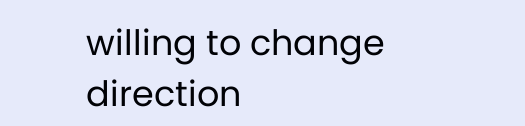willing to change direction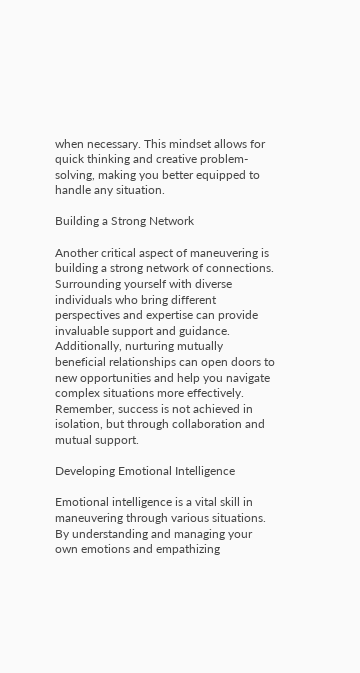when necessary. This mindset allows for quick thinking and creative problem-solving, making you better equipped to handle any situation.

Building a Strong Network

Another critical aspect of maneuvering is building a strong network of connections. Surrounding yourself with diverse individuals who bring different perspectives and expertise can provide invaluable support and guidance. Additionally, nurturing mutually beneficial relationships can open doors to new opportunities and help you navigate complex situations more effectively. Remember, success is not achieved in isolation, but through collaboration and mutual support.

Developing Emotional Intelligence

Emotional intelligence is a vital skill in maneuvering through various situations. By understanding and managing your own emotions and empathizing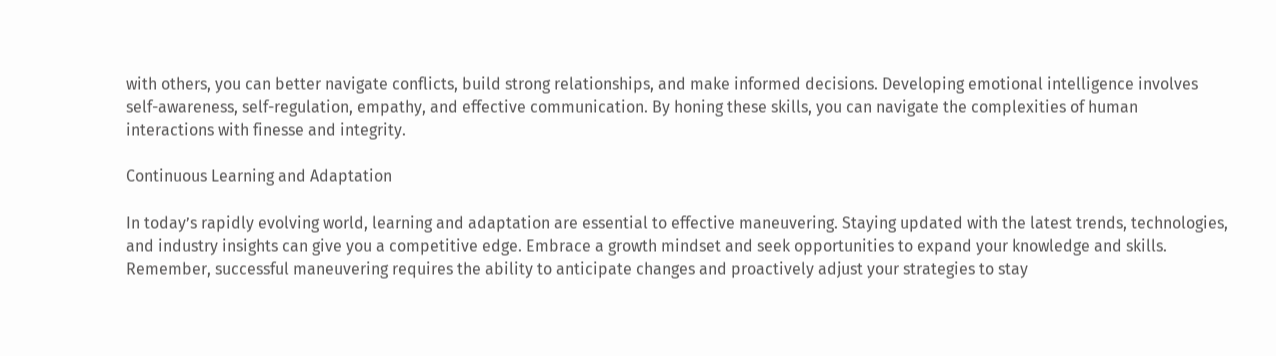with others, you can better navigate conflicts, build strong relationships, and make informed decisions. Developing emotional intelligence involves self-awareness, self-regulation, empathy, and effective communication. By honing these skills, you can navigate the complexities of human interactions with finesse and integrity.

Continuous Learning and Adaptation

In today’s rapidly evolving world, learning and adaptation are essential to effective maneuvering. Staying updated with the latest trends, technologies, and industry insights can give you a competitive edge. Embrace a growth mindset and seek opportunities to expand your knowledge and skills. Remember, successful maneuvering requires the ability to anticipate changes and proactively adjust your strategies to stay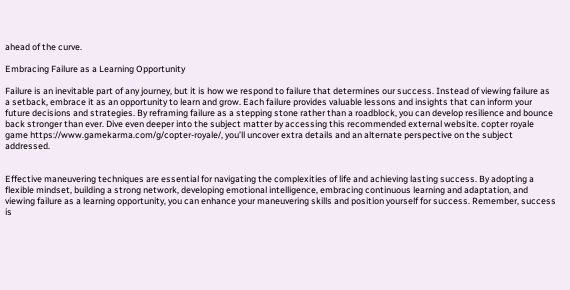ahead of the curve.

Embracing Failure as a Learning Opportunity

Failure is an inevitable part of any journey, but it is how we respond to failure that determines our success. Instead of viewing failure as a setback, embrace it as an opportunity to learn and grow. Each failure provides valuable lessons and insights that can inform your future decisions and strategies. By reframing failure as a stepping stone rather than a roadblock, you can develop resilience and bounce back stronger than ever. Dive even deeper into the subject matter by accessing this recommended external website. copter royale game https://www.gamekarma.com/g/copter-royale/, you’ll uncover extra details and an alternate perspective on the subject addressed.


Effective maneuvering techniques are essential for navigating the complexities of life and achieving lasting success. By adopting a flexible mindset, building a strong network, developing emotional intelligence, embracing continuous learning and adaptation, and viewing failure as a learning opportunity, you can enhance your maneuvering skills and position yourself for success. Remember, success is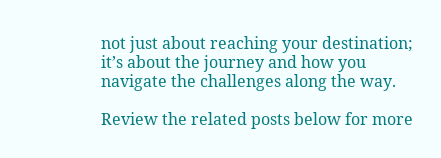not just about reaching your destination; it’s about the journey and how you navigate the challenges along the way.

Review the related posts below for more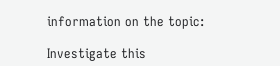information on the topic:

Investigate this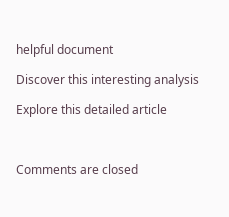helpful document

Discover this interesting analysis

Explore this detailed article



Comments are closed